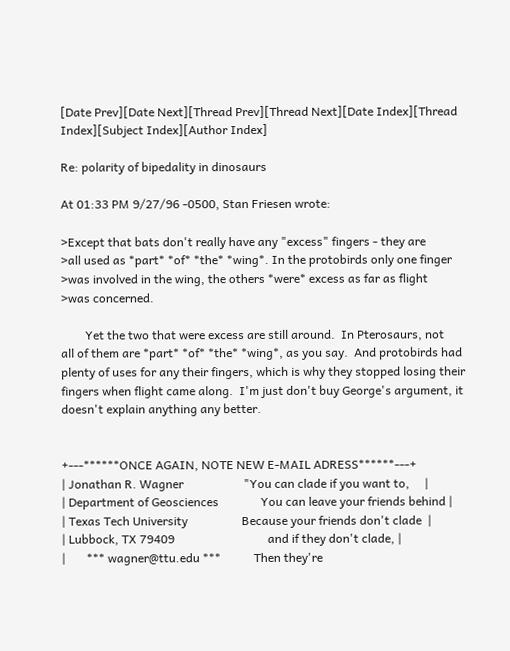[Date Prev][Date Next][Thread Prev][Thread Next][Date Index][Thread Index][Subject Index][Author Index]

Re: polarity of bipedality in dinosaurs

At 01:33 PM 9/27/96 -0500, Stan Friesen wrote:

>Except that bats don't really have any "excess" fingers - they are
>all used as *part* *of* *the* *wing*. In the protobirds only one finger
>was involved in the wing, the others *were* excess as far as flight
>was concerned.

        Yet the two that were excess are still around.  In Pterosaurs, not
all of them are *part* *of* *the* *wing*, as you say.  And protobirds had
plenty of uses for any their fingers, which is why they stopped losing their
fingers when flight came along.  I'm just don't buy George's argument, it
doesn't explain anything any better.


+---******ONCE AGAIN, NOTE NEW E-MAIL ADRESS******---+
| Jonathan R. Wagner                    "You can clade if you want to,     |
| Department of Geosciences              You can leave your friends behind |
| Texas Tech University                  Because your friends don't clade  |
| Lubbock, TX 79409                               and if they don't clade, |
|       *** wagner@ttu.edu ***           Then they're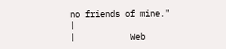no friends of mine." |
|           Web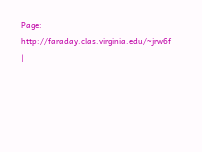Page:  http://faraday.clas.virginia.edu/~jrw6f             |